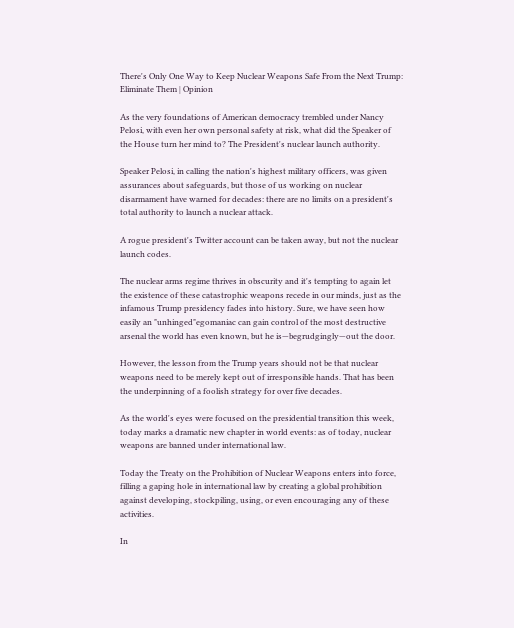There's Only One Way to Keep Nuclear Weapons Safe From the Next Trump: Eliminate Them | Opinion

As the very foundations of American democracy trembled under Nancy Pelosi, with even her own personal safety at risk, what did the Speaker of the House turn her mind to? The President's nuclear launch authority.

Speaker Pelosi, in calling the nation's highest military officers, was given assurances about safeguards, but those of us working on nuclear disarmament have warned for decades: there are no limits on a president's total authority to launch a nuclear attack.

A rogue president's Twitter account can be taken away, but not the nuclear launch codes.

The nuclear arms regime thrives in obscurity and it's tempting to again let the existence of these catastrophic weapons recede in our minds, just as the infamous Trump presidency fades into history. Sure, we have seen how easily an "unhinged"egomaniac can gain control of the most destructive arsenal the world has even known, but he is—begrudgingly—out the door.

However, the lesson from the Trump years should not be that nuclear weapons need to be merely kept out of irresponsible hands. That has been the underpinning of a foolish strategy for over five decades.

As the world's eyes were focused on the presidential transition this week, today marks a dramatic new chapter in world events: as of today, nuclear weapons are banned under international law.

Today the Treaty on the Prohibition of Nuclear Weapons enters into force, filling a gaping hole in international law by creating a global prohibition against developing, stockpiling, using, or even encouraging any of these activities.

In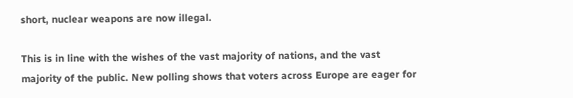short, nuclear weapons are now illegal.

This is in line with the wishes of the vast majority of nations, and the vast majority of the public. New polling shows that voters across Europe are eager for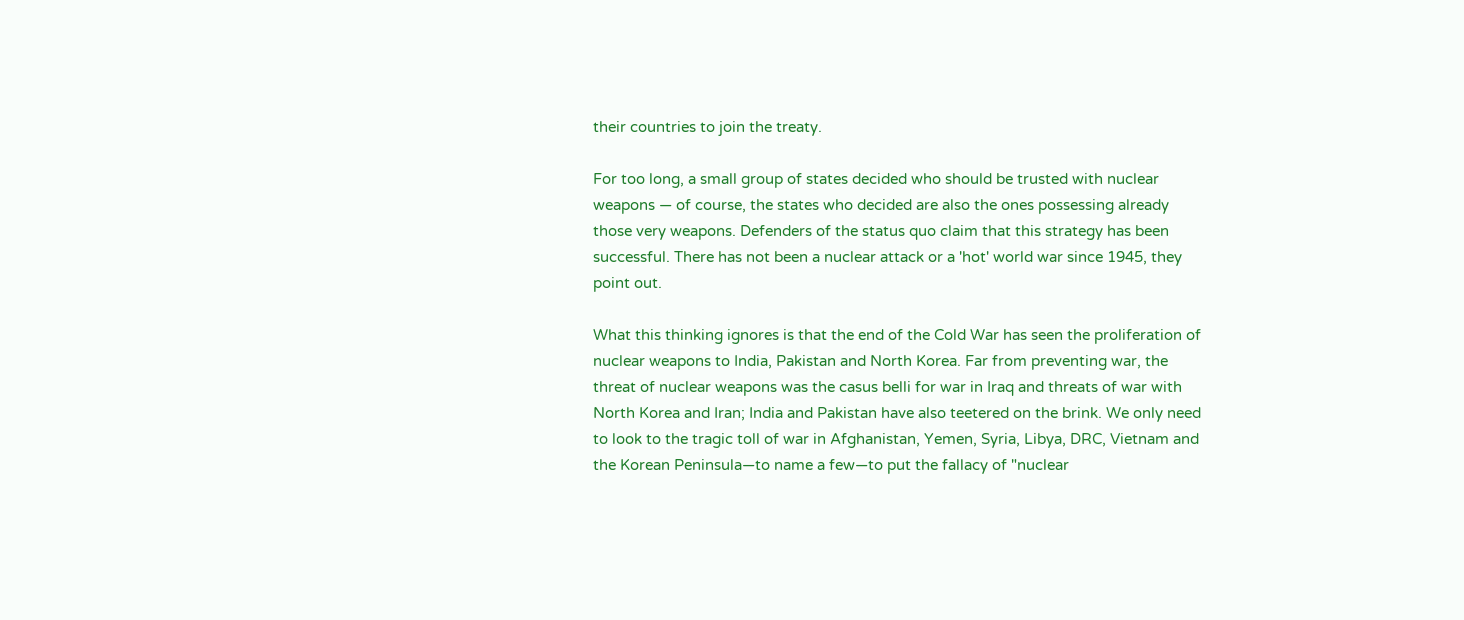their countries to join the treaty.

For too long, a small group of states decided who should be trusted with nuclear weapons — of course, the states who decided are also the ones possessing already those very weapons. Defenders of the status quo claim that this strategy has been successful. There has not been a nuclear attack or a 'hot' world war since 1945, they point out.

What this thinking ignores is that the end of the Cold War has seen the proliferation of nuclear weapons to India, Pakistan and North Korea. Far from preventing war, the threat of nuclear weapons was the casus belli for war in Iraq and threats of war with North Korea and Iran; India and Pakistan have also teetered on the brink. We only need to look to the tragic toll of war in Afghanistan, Yemen, Syria, Libya, DRC, Vietnam and the Korean Peninsula—to name a few—to put the fallacy of "nuclear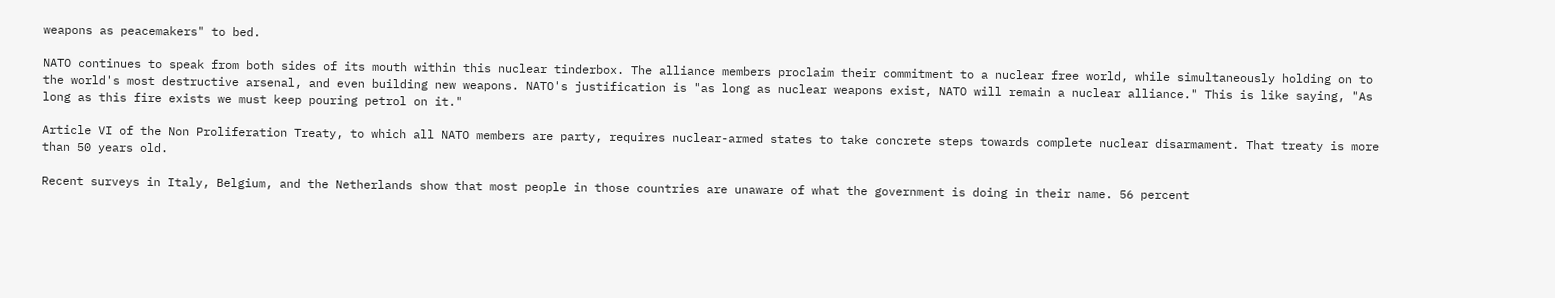weapons as peacemakers" to bed.

NATO continues to speak from both sides of its mouth within this nuclear tinderbox. The alliance members proclaim their commitment to a nuclear free world, while simultaneously holding on to the world's most destructive arsenal, and even building new weapons. NATO's justification is "as long as nuclear weapons exist, NATO will remain a nuclear alliance." This is like saying, "As long as this fire exists we must keep pouring petrol on it."

Article VI of the Non Proliferation Treaty, to which all NATO members are party, requires nuclear-armed states to take concrete steps towards complete nuclear disarmament. That treaty is more than 50 years old.

Recent surveys in Italy, Belgium, and the Netherlands show that most people in those countries are unaware of what the government is doing in their name. 56 percent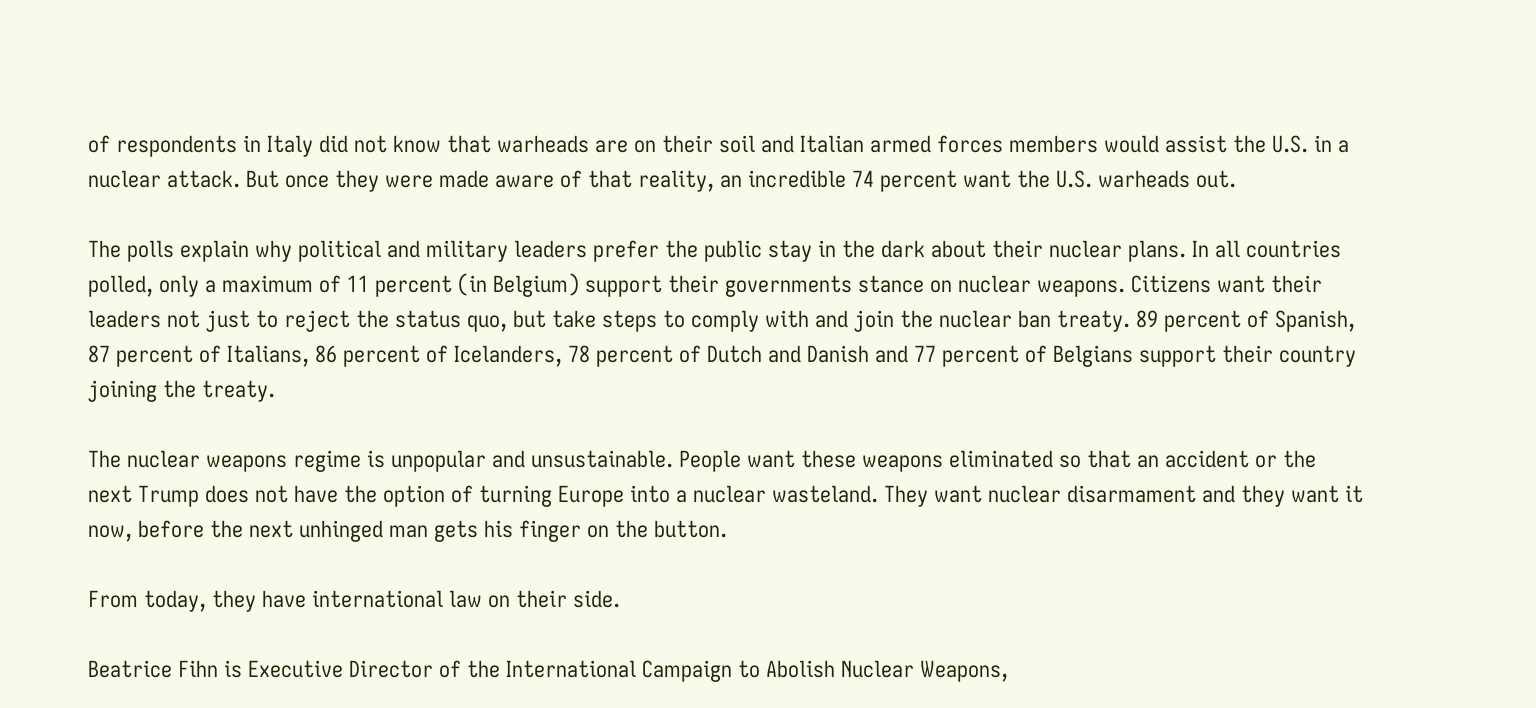of respondents in Italy did not know that warheads are on their soil and Italian armed forces members would assist the U.S. in a nuclear attack. But once they were made aware of that reality, an incredible 74 percent want the U.S. warheads out.

The polls explain why political and military leaders prefer the public stay in the dark about their nuclear plans. In all countries polled, only a maximum of 11 percent (in Belgium) support their governments stance on nuclear weapons. Citizens want their leaders not just to reject the status quo, but take steps to comply with and join the nuclear ban treaty. 89 percent of Spanish, 87 percent of Italians, 86 percent of Icelanders, 78 percent of Dutch and Danish and 77 percent of Belgians support their country joining the treaty.

The nuclear weapons regime is unpopular and unsustainable. People want these weapons eliminated so that an accident or the next Trump does not have the option of turning Europe into a nuclear wasteland. They want nuclear disarmament and they want it now, before the next unhinged man gets his finger on the button.

From today, they have international law on their side.

Beatrice Fihn is Executive Director of the International Campaign to Abolish Nuclear Weapons,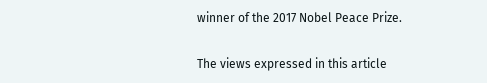winner of the 2017 Nobel Peace Prize.

The views expressed in this article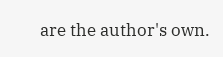are the author's own.